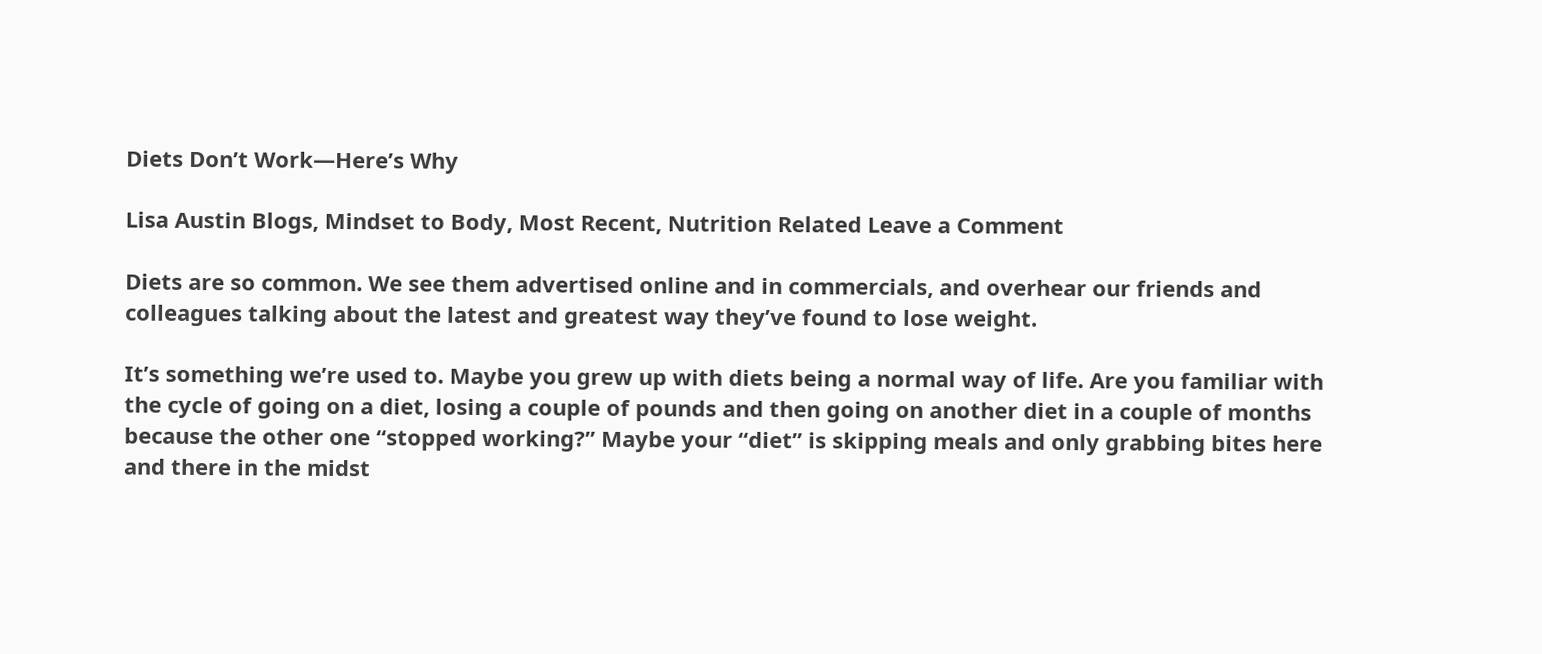Diets Don’t Work—Here’s Why

Lisa Austin Blogs, Mindset to Body, Most Recent, Nutrition Related Leave a Comment

Diets are so common. We see them advertised online and in commercials, and overhear our friends and colleagues talking about the latest and greatest way they’ve found to lose weight.

It’s something we’re used to. Maybe you grew up with diets being a normal way of life. Are you familiar with the cycle of going on a diet, losing a couple of pounds and then going on another diet in a couple of months because the other one “stopped working?” Maybe your “diet” is skipping meals and only grabbing bites here and there in the midst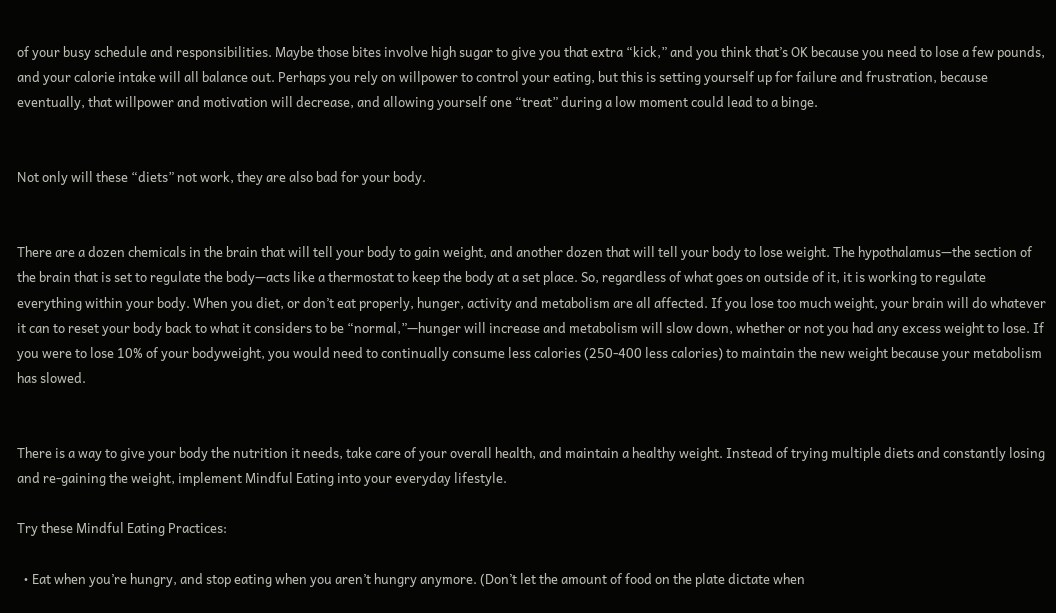of your busy schedule and responsibilities. Maybe those bites involve high sugar to give you that extra “kick,” and you think that’s OK because you need to lose a few pounds, and your calorie intake will all balance out. Perhaps you rely on willpower to control your eating, but this is setting yourself up for failure and frustration, because eventually, that willpower and motivation will decrease, and allowing yourself one “treat” during a low moment could lead to a binge.


Not only will these “diets” not work, they are also bad for your body.


There are a dozen chemicals in the brain that will tell your body to gain weight, and another dozen that will tell your body to lose weight. The hypothalamus—the section of the brain that is set to regulate the body—acts like a thermostat to keep the body at a set place. So, regardless of what goes on outside of it, it is working to regulate everything within your body. When you diet, or don’t eat properly, hunger, activity and metabolism are all affected. If you lose too much weight, your brain will do whatever it can to reset your body back to what it considers to be “normal,”—hunger will increase and metabolism will slow down, whether or not you had any excess weight to lose. If you were to lose 10% of your bodyweight, you would need to continually consume less calories (250-400 less calories) to maintain the new weight because your metabolism has slowed.


There is a way to give your body the nutrition it needs, take care of your overall health, and maintain a healthy weight. Instead of trying multiple diets and constantly losing and re-gaining the weight, implement Mindful Eating into your everyday lifestyle.

Try these Mindful Eating Practices:

  • Eat when you’re hungry, and stop eating when you aren’t hungry anymore. (Don’t let the amount of food on the plate dictate when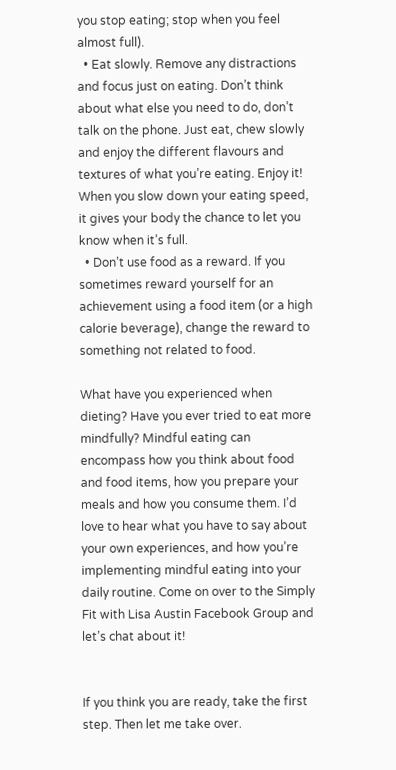you stop eating; stop when you feel almost full).
  • Eat slowly. Remove any distractions and focus just on eating. Don’t think about what else you need to do, don’t talk on the phone. Just eat, chew slowly and enjoy the different flavours and textures of what you’re eating. Enjoy it! When you slow down your eating speed, it gives your body the chance to let you know when it’s full.
  • Don’t use food as a reward. If you sometimes reward yourself for an achievement using a food item (or a high calorie beverage), change the reward to something not related to food.

What have you experienced when dieting? Have you ever tried to eat more mindfully? Mindful eating can encompass how you think about food and food items, how you prepare your meals and how you consume them. I’d love to hear what you have to say about your own experiences, and how you’re implementing mindful eating into your daily routine. Come on over to the Simply Fit with Lisa Austin Facebook Group and let’s chat about it!


If you think you are ready, take the first step. Then let me take over.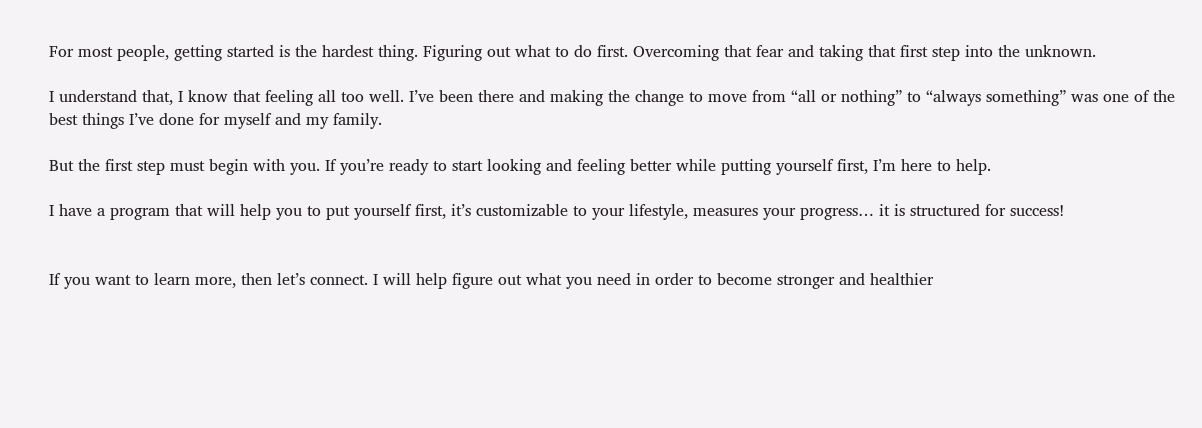For most people, getting started is the hardest thing. Figuring out what to do first. Overcoming that fear and taking that first step into the unknown.

I understand that, I know that feeling all too well. I’ve been there and making the change to move from “all or nothing” to “always something” was one of the best things I’ve done for myself and my family.

But the first step must begin with you. If you’re ready to start looking and feeling better while putting yourself first, I’m here to help.

I have a program that will help you to put yourself first, it’s customizable to your lifestyle, measures your progress… it is structured for success!


If you want to learn more, then let’s connect. I will help figure out what you need in order to become stronger and healthier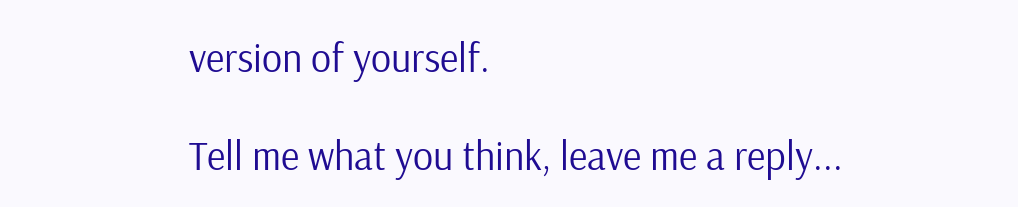version of yourself.

Tell me what you think, leave me a reply...